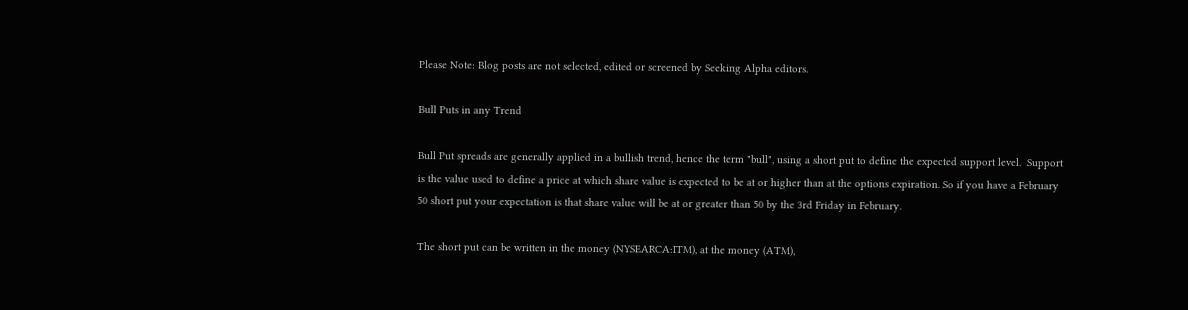Please Note: Blog posts are not selected, edited or screened by Seeking Alpha editors.

Bull Puts in any Trend

Bull Put spreads are generally applied in a bullish trend, hence the term "bull", using a short put to define the expected support level.  Support is the value used to define a price at which share value is expected to be at or higher than at the options expiration. So if you have a February 50 short put your expectation is that share value will be at or greater than 50 by the 3rd Friday in February.

The short put can be written in the money (NYSEARCA:ITM), at the money (ATM),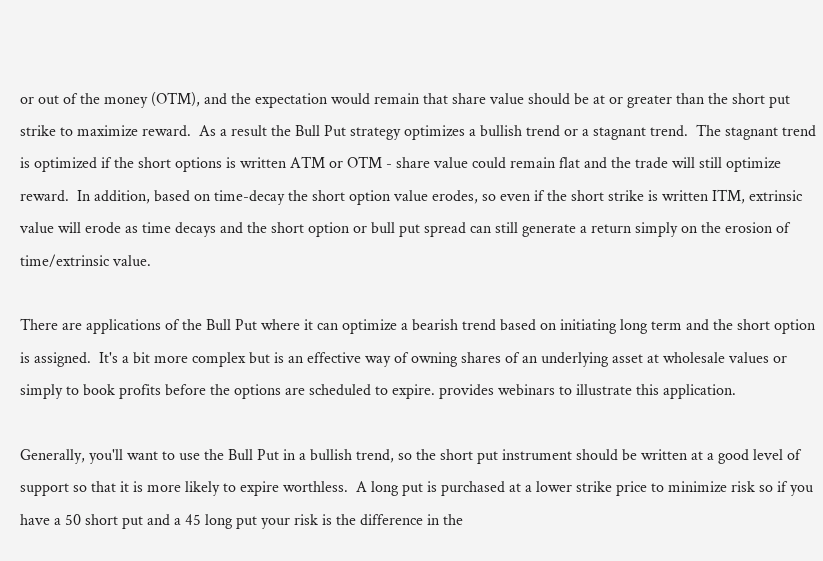or out of the money (OTM), and the expectation would remain that share value should be at or greater than the short put strike to maximize reward.  As a result the Bull Put strategy optimizes a bullish trend or a stagnant trend.  The stagnant trend is optimized if the short options is written ATM or OTM - share value could remain flat and the trade will still optimize reward.  In addition, based on time-decay the short option value erodes, so even if the short strike is written ITM, extrinsic value will erode as time decays and the short option or bull put spread can still generate a return simply on the erosion of time/extrinsic value.

There are applications of the Bull Put where it can optimize a bearish trend based on initiating long term and the short option is assigned.  It's a bit more complex but is an effective way of owning shares of an underlying asset at wholesale values or simply to book profits before the options are scheduled to expire. provides webinars to illustrate this application.

Generally, you'll want to use the Bull Put in a bullish trend, so the short put instrument should be written at a good level of support so that it is more likely to expire worthless.  A long put is purchased at a lower strike price to minimize risk so if you have a 50 short put and a 45 long put your risk is the difference in the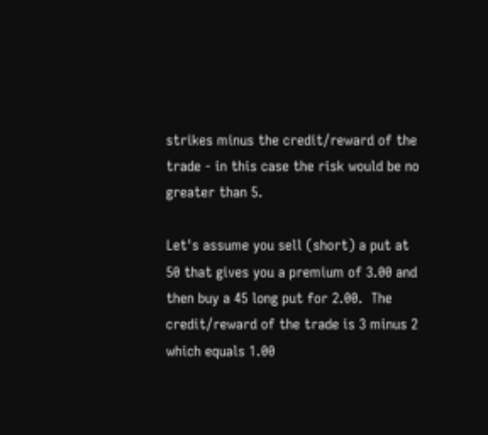strikes minus the credit/reward of the trade - in this case the risk would be no greater than 5.

Let's assume you sell (short) a put at 50 that gives you a premium of 3.00 and then buy a 45 long put for 2.00.  The credit/reward of the trade is 3 minus 2 which equals 1.00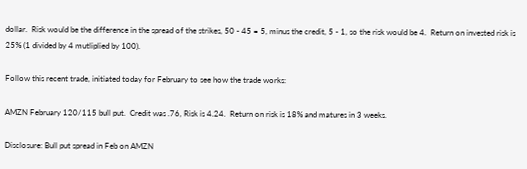dollar.  Risk would be the difference in the spread of the strikes, 50 - 45 = 5, minus the credit, 5 - 1, so the risk would be 4.  Return on invested risk is 25% (1 divided by 4 mutliplied by 100).

Follow this recent trade, initiated today for February to see how the trade works:

AMZN February 120/115 bull put.  Credit was .76, Risk is 4.24.  Return on risk is 18% and matures in 3 weeks.

Disclosure: Bull put spread in Feb on AMZN